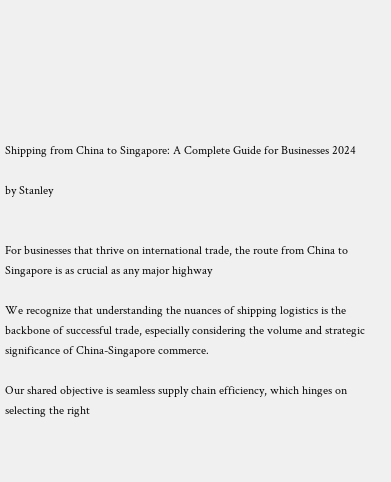Shipping from China to Singapore: A Complete Guide for Businesses 2024

by Stanley


For businesses that thrive on international trade, the route from China to Singapore is as crucial as any major highway

We recognize that understanding the nuances of shipping logistics is the backbone of successful trade, especially considering the volume and strategic significance of China-Singapore commerce.

Our shared objective is seamless supply chain efficiency, which hinges on selecting the right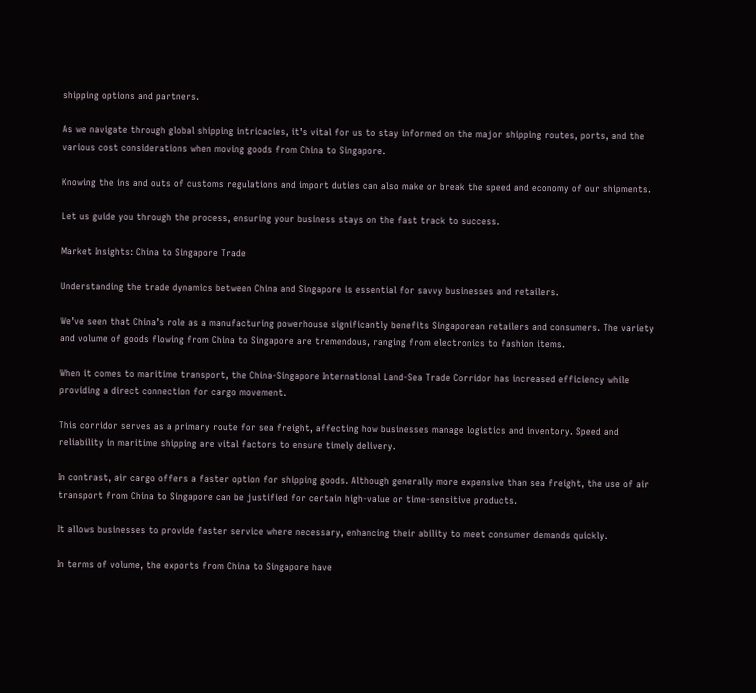shipping options and partners.

As we navigate through global shipping intricacies, it’s vital for us to stay informed on the major shipping routes, ports, and the various cost considerations when moving goods from China to Singapore.

Knowing the ins and outs of customs regulations and import duties can also make or break the speed and economy of our shipments.

Let us guide you through the process, ensuring your business stays on the fast track to success.

Market Insights: China to Singapore Trade

Understanding the trade dynamics between China and Singapore is essential for savvy businesses and retailers.

We’ve seen that China’s role as a manufacturing powerhouse significantly benefits Singaporean retailers and consumers. The variety and volume of goods flowing from China to Singapore are tremendous, ranging from electronics to fashion items.

When it comes to maritime transport, the China-Singapore International Land-Sea Trade Corridor has increased efficiency while providing a direct connection for cargo movement.

This corridor serves as a primary route for sea freight, affecting how businesses manage logistics and inventory. Speed and reliability in maritime shipping are vital factors to ensure timely delivery.

In contrast, air cargo offers a faster option for shipping goods. Although generally more expensive than sea freight, the use of air transport from China to Singapore can be justified for certain high-value or time-sensitive products.

It allows businesses to provide faster service where necessary, enhancing their ability to meet consumer demands quickly.

In terms of volume, the exports from China to Singapore have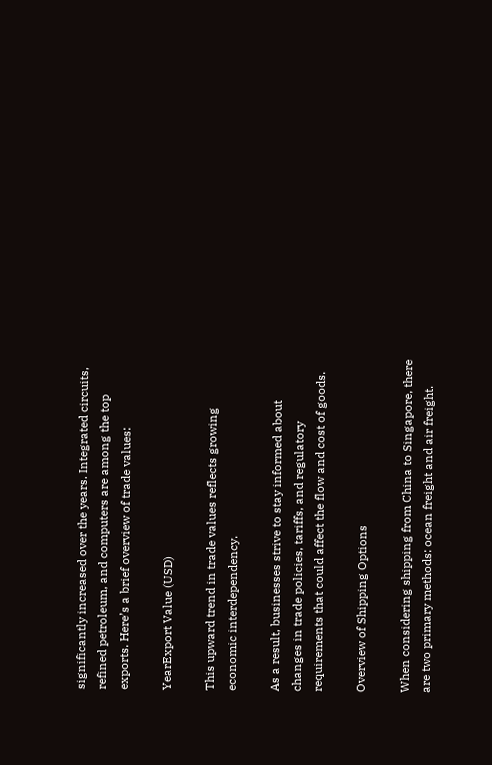significantly increased over the years. Integrated circuits, refined petroleum, and computers are among the top exports. Here’s a brief overview of trade values:

YearExport Value (USD)

This upward trend in trade values reflects growing economic interdependency.

As a result, businesses strive to stay informed about changes in trade policies, tariffs, and regulatory requirements that could affect the flow and cost of goods.

Overview of Shipping Options

When considering shipping from China to Singapore, there are two primary methods: ocean freight and air freight.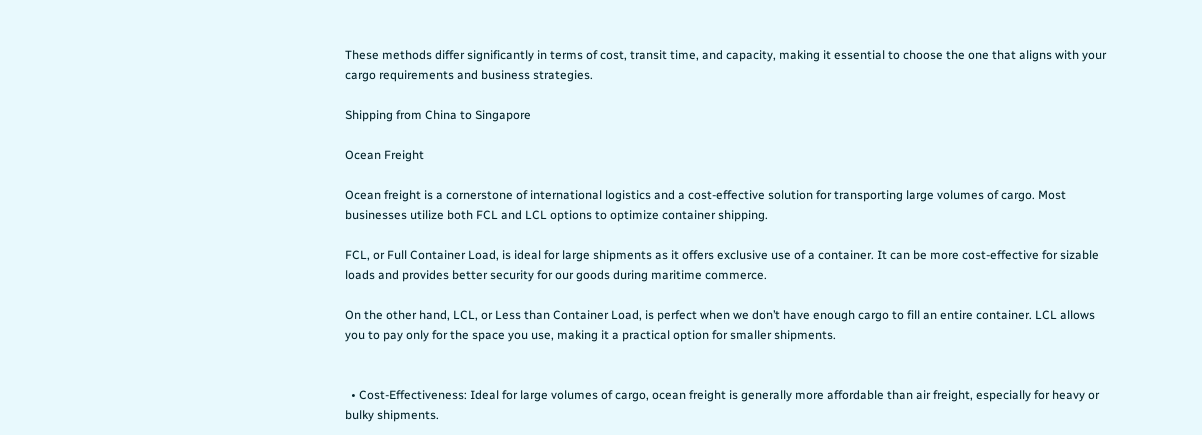These methods differ significantly in terms of cost, transit time, and capacity, making it essential to choose the one that aligns with your cargo requirements and business strategies.

Shipping from China to Singapore

Ocean Freight

Ocean freight is a cornerstone of international logistics and a cost-effective solution for transporting large volumes of cargo. Most businesses utilize both FCL and LCL options to optimize container shipping.

FCL, or Full Container Load, is ideal for large shipments as it offers exclusive use of a container. It can be more cost-effective for sizable loads and provides better security for our goods during maritime commerce.

On the other hand, LCL, or Less than Container Load, is perfect when we don’t have enough cargo to fill an entire container. LCL allows you to pay only for the space you use, making it a practical option for smaller shipments.


  • Cost-Effectiveness: Ideal for large volumes of cargo, ocean freight is generally more affordable than air freight, especially for heavy or bulky shipments.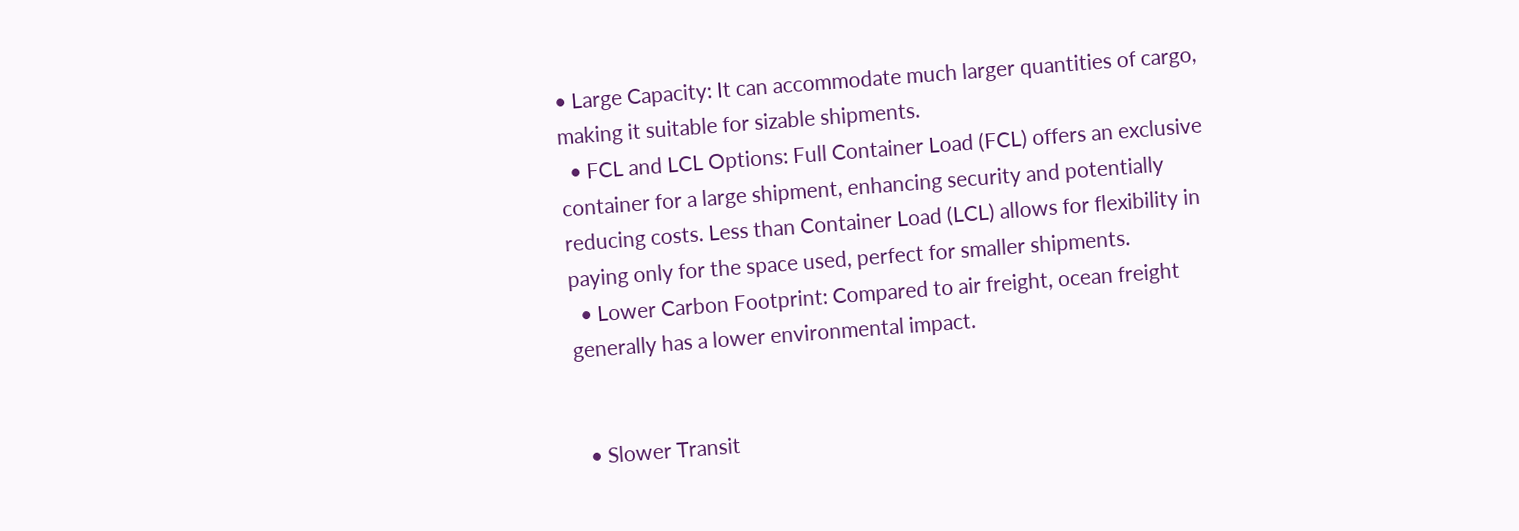• Large Capacity: It can accommodate much larger quantities of cargo, making it suitable for sizable shipments.
  • FCL and LCL Options: Full Container Load (FCL) offers an exclusive container for a large shipment, enhancing security and potentially reducing costs. Less than Container Load (LCL) allows for flexibility in paying only for the space used, perfect for smaller shipments.
  • Lower Carbon Footprint: Compared to air freight, ocean freight generally has a lower environmental impact.


  • Slower Transit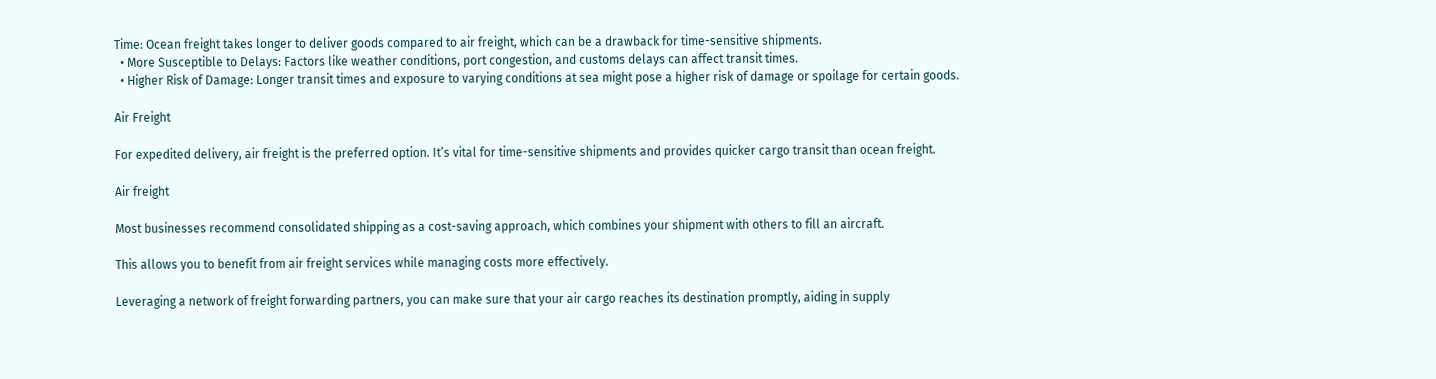Time: Ocean freight takes longer to deliver goods compared to air freight, which can be a drawback for time-sensitive shipments.
  • More Susceptible to Delays: Factors like weather conditions, port congestion, and customs delays can affect transit times.
  • Higher Risk of Damage: Longer transit times and exposure to varying conditions at sea might pose a higher risk of damage or spoilage for certain goods.

Air Freight

For expedited delivery, air freight is the preferred option. It’s vital for time-sensitive shipments and provides quicker cargo transit than ocean freight.

Air freight

Most businesses recommend consolidated shipping as a cost-saving approach, which combines your shipment with others to fill an aircraft.

This allows you to benefit from air freight services while managing costs more effectively.

Leveraging a network of freight forwarding partners, you can make sure that your air cargo reaches its destination promptly, aiding in supply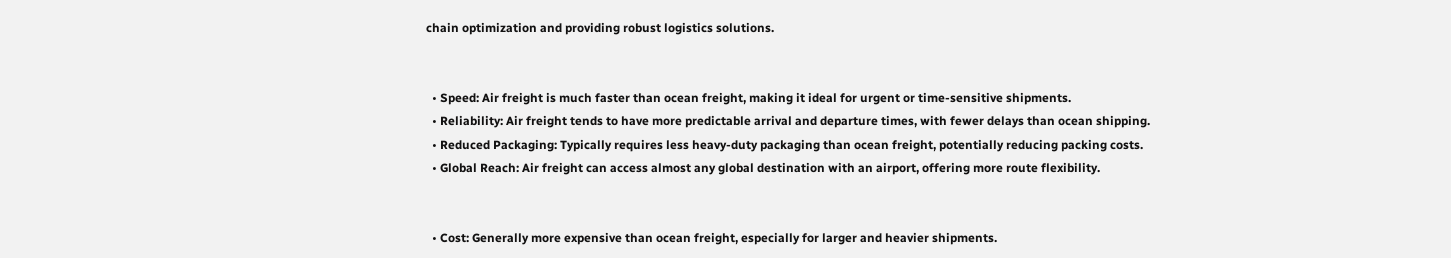chain optimization and providing robust logistics solutions.


  • Speed: Air freight is much faster than ocean freight, making it ideal for urgent or time-sensitive shipments.
  • Reliability: Air freight tends to have more predictable arrival and departure times, with fewer delays than ocean shipping.
  • Reduced Packaging: Typically requires less heavy-duty packaging than ocean freight, potentially reducing packing costs.
  • Global Reach: Air freight can access almost any global destination with an airport, offering more route flexibility.


  • Cost: Generally more expensive than ocean freight, especially for larger and heavier shipments.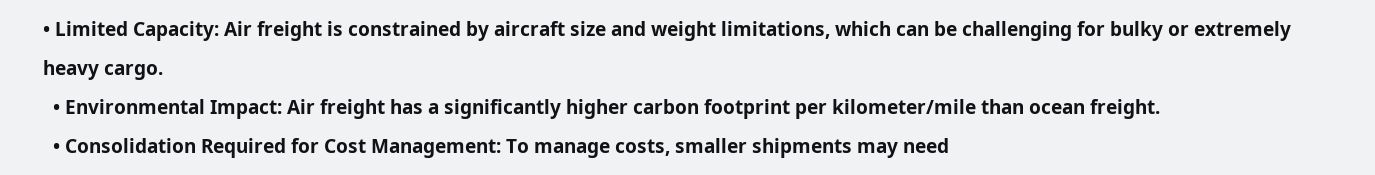• Limited Capacity: Air freight is constrained by aircraft size and weight limitations, which can be challenging for bulky or extremely heavy cargo.
  • Environmental Impact: Air freight has a significantly higher carbon footprint per kilometer/mile than ocean freight.
  • Consolidation Required for Cost Management: To manage costs, smaller shipments may need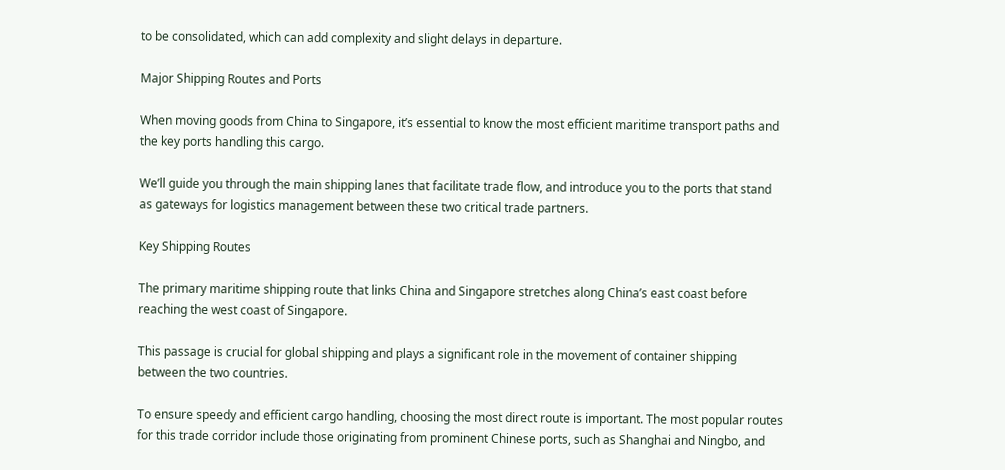to be consolidated, which can add complexity and slight delays in departure.

Major Shipping Routes and Ports

When moving goods from China to Singapore, it’s essential to know the most efficient maritime transport paths and the key ports handling this cargo.

We’ll guide you through the main shipping lanes that facilitate trade flow, and introduce you to the ports that stand as gateways for logistics management between these two critical trade partners.

Key Shipping Routes

The primary maritime shipping route that links China and Singapore stretches along China’s east coast before reaching the west coast of Singapore.

This passage is crucial for global shipping and plays a significant role in the movement of container shipping between the two countries.

To ensure speedy and efficient cargo handling, choosing the most direct route is important. The most popular routes for this trade corridor include those originating from prominent Chinese ports, such as Shanghai and Ningbo, and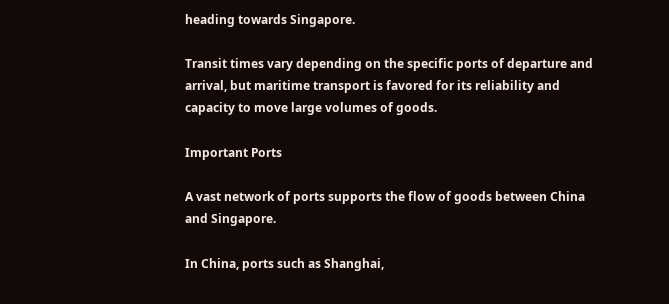heading towards Singapore.

Transit times vary depending on the specific ports of departure and arrival, but maritime transport is favored for its reliability and capacity to move large volumes of goods.

Important Ports

A vast network of ports supports the flow of goods between China and Singapore.

In China, ports such as Shanghai,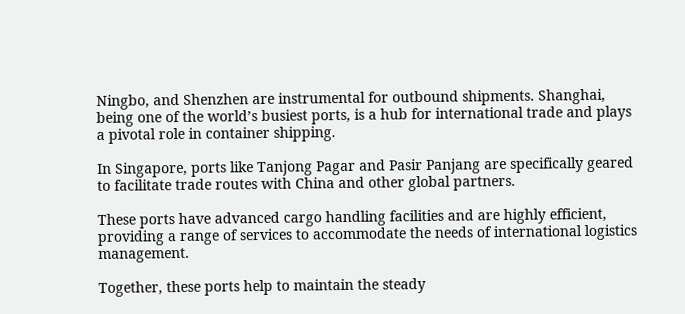Ningbo, and Shenzhen are instrumental for outbound shipments. Shanghai, being one of the world’s busiest ports, is a hub for international trade and plays a pivotal role in container shipping.

In Singapore, ports like Tanjong Pagar and Pasir Panjang are specifically geared to facilitate trade routes with China and other global partners.

These ports have advanced cargo handling facilities and are highly efficient, providing a range of services to accommodate the needs of international logistics management.

Together, these ports help to maintain the steady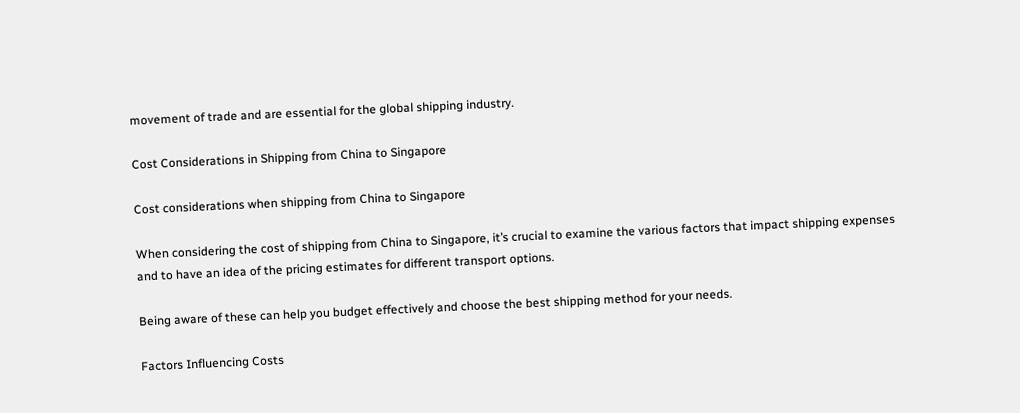movement of trade and are essential for the global shipping industry.

Cost Considerations in Shipping from China to Singapore

Cost considerations when shipping from China to Singapore

When considering the cost of shipping from China to Singapore, it’s crucial to examine the various factors that impact shipping expenses and to have an idea of the pricing estimates for different transport options.

Being aware of these can help you budget effectively and choose the best shipping method for your needs.

Factors Influencing Costs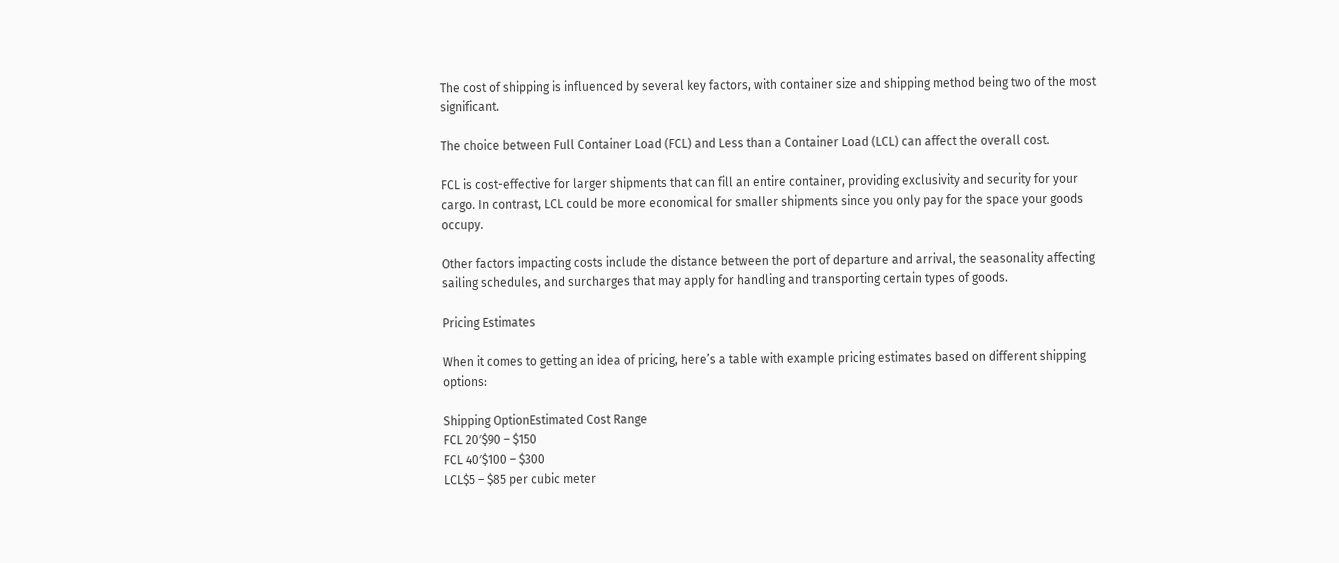The cost of shipping is influenced by several key factors, with container size and shipping method being two of the most significant.

The choice between Full Container Load (FCL) and Less than a Container Load (LCL) can affect the overall cost.

FCL is cost-effective for larger shipments that can fill an entire container, providing exclusivity and security for your cargo. In contrast, LCL could be more economical for smaller shipments since you only pay for the space your goods occupy.

Other factors impacting costs include the distance between the port of departure and arrival, the seasonality affecting sailing schedules, and surcharges that may apply for handling and transporting certain types of goods.

Pricing Estimates

When it comes to getting an idea of pricing, here’s a table with example pricing estimates based on different shipping options:

Shipping OptionEstimated Cost Range
FCL 20′$90 – $150
FCL 40′$100 – $300
LCL$5 – $85 per cubic meter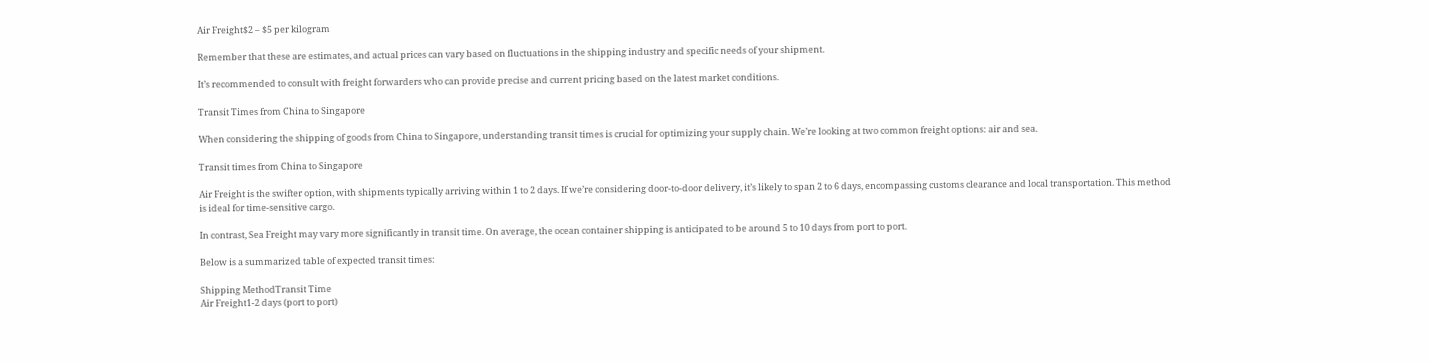Air Freight$2 – $5 per kilogram

Remember that these are estimates, and actual prices can vary based on fluctuations in the shipping industry and specific needs of your shipment.

It’s recommended to consult with freight forwarders who can provide precise and current pricing based on the latest market conditions.

Transit Times from China to Singapore

When considering the shipping of goods from China to Singapore, understanding transit times is crucial for optimizing your supply chain. We’re looking at two common freight options: air and sea.

Transit times from China to Singapore

Air Freight is the swifter option, with shipments typically arriving within 1 to 2 days. If we’re considering door-to-door delivery, it’s likely to span 2 to 6 days, encompassing customs clearance and local transportation. This method is ideal for time-sensitive cargo.

In contrast, Sea Freight may vary more significantly in transit time. On average, the ocean container shipping is anticipated to be around 5 to 10 days from port to port.

Below is a summarized table of expected transit times:

Shipping MethodTransit Time
Air Freight1-2 days (port to port)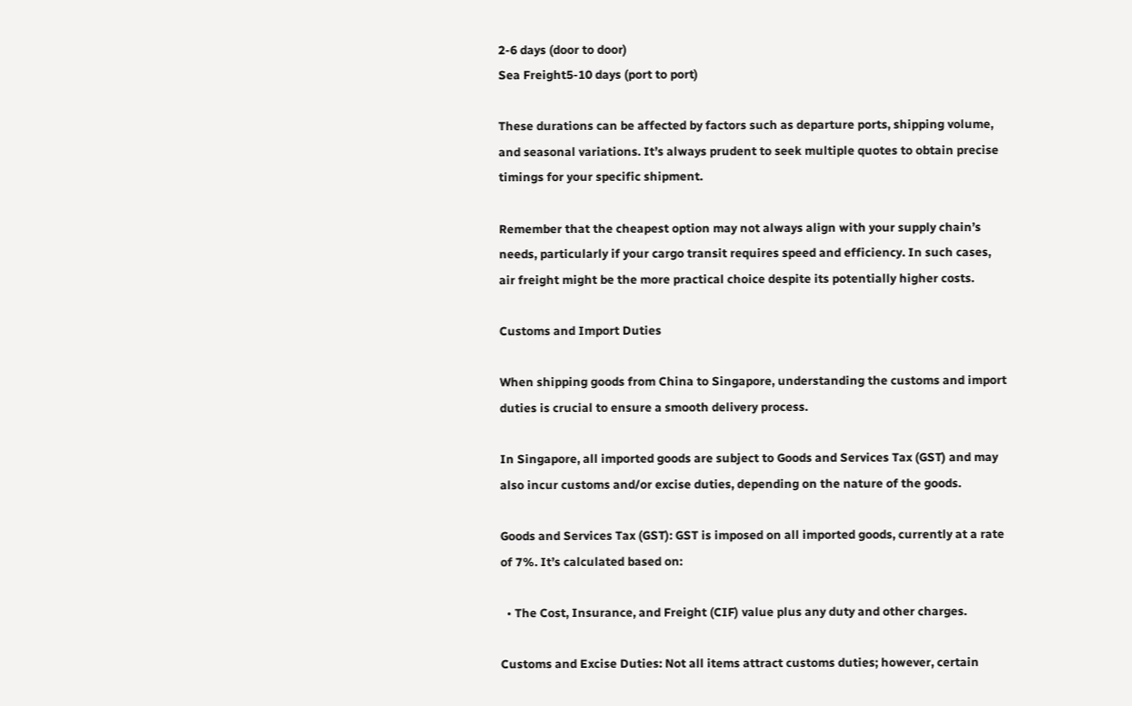2-6 days (door to door)
Sea Freight5-10 days (port to port)

These durations can be affected by factors such as departure ports, shipping volume, and seasonal variations. It’s always prudent to seek multiple quotes to obtain precise timings for your specific shipment.

Remember that the cheapest option may not always align with your supply chain’s needs, particularly if your cargo transit requires speed and efficiency. In such cases, air freight might be the more practical choice despite its potentially higher costs.

Customs and Import Duties

When shipping goods from China to Singapore, understanding the customs and import duties is crucial to ensure a smooth delivery process.

In Singapore, all imported goods are subject to Goods and Services Tax (GST) and may also incur customs and/or excise duties, depending on the nature of the goods.

Goods and Services Tax (GST): GST is imposed on all imported goods, currently at a rate of 7%. It’s calculated based on:

  • The Cost, Insurance, and Freight (CIF) value plus any duty and other charges.

Customs and Excise Duties: Not all items attract customs duties; however, certain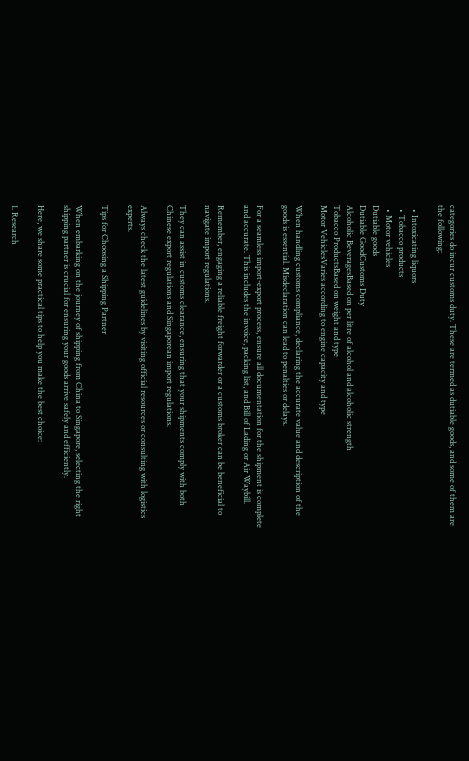categories do incur customs duty. These are termed as dutiable goods, and some of them are the following:

  • Intoxicating liquors
  • Tobacco products
  • Motor vehicles
Dutiable goods
Dutiable GoodCustoms Duty
Alcoholic BeveragesBased on per litre of alcohol and alcoholic strength
Tobacco ProductsBased on weight and type
Motor VehiclesVaries according to engine capacity and type

When handling customs compliance, declaring the accurate value and description of the goods is essential. Misdeclaration can lead to penalties or delays.

For a seamless import-export process, ensure all documentation for the shipment is complete and accurate. This includes the invoice, packing list, and Bill of Lading or Air Waybill.

Remember, engaging a reliable freight forwarder or a customs broker can be beneficial to navigate import regulations.

They can assist in customs clearance, ensuring that your shipments comply with both Chinese export regulations and Singaporean import regulations.

Always check the latest guidelines by visiting official resources or consulting with logistics experts.

Tips for Choosing a Shipping Partner

When embarking on the journey of shipping from China to Singapore, selecting the right shipping partner is crucial for ensuring your goods arrive safely and efficiently.

Here, we share some practical tips to help you make the best choice:

1. Research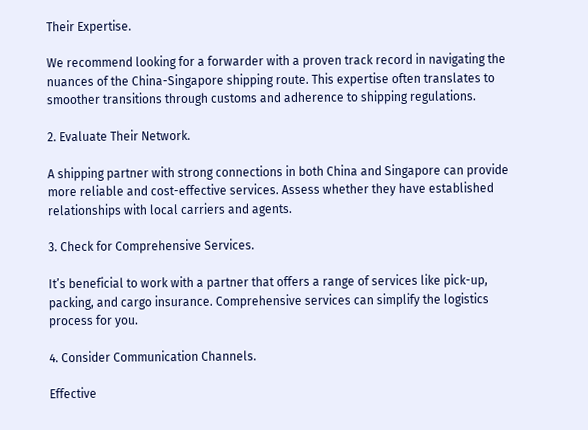Their Expertise.

We recommend looking for a forwarder with a proven track record in navigating the nuances of the China-Singapore shipping route. This expertise often translates to smoother transitions through customs and adherence to shipping regulations.

2. Evaluate Their Network.

A shipping partner with strong connections in both China and Singapore can provide more reliable and cost-effective services. Assess whether they have established relationships with local carriers and agents.

3. Check for Comprehensive Services.

It’s beneficial to work with a partner that offers a range of services like pick-up, packing, and cargo insurance. Comprehensive services can simplify the logistics process for you.

4. Consider Communication Channels.

Effective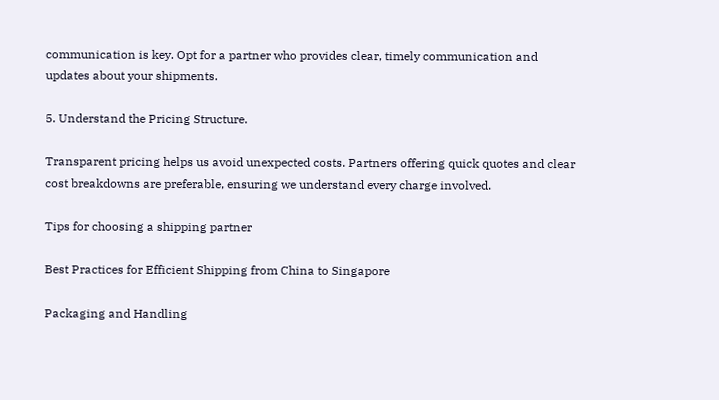communication is key. Opt for a partner who provides clear, timely communication and updates about your shipments.

5. Understand the Pricing Structure.

Transparent pricing helps us avoid unexpected costs. Partners offering quick quotes and clear cost breakdowns are preferable, ensuring we understand every charge involved.

Tips for choosing a shipping partner

Best Practices for Efficient Shipping from China to Singapore

Packaging and Handling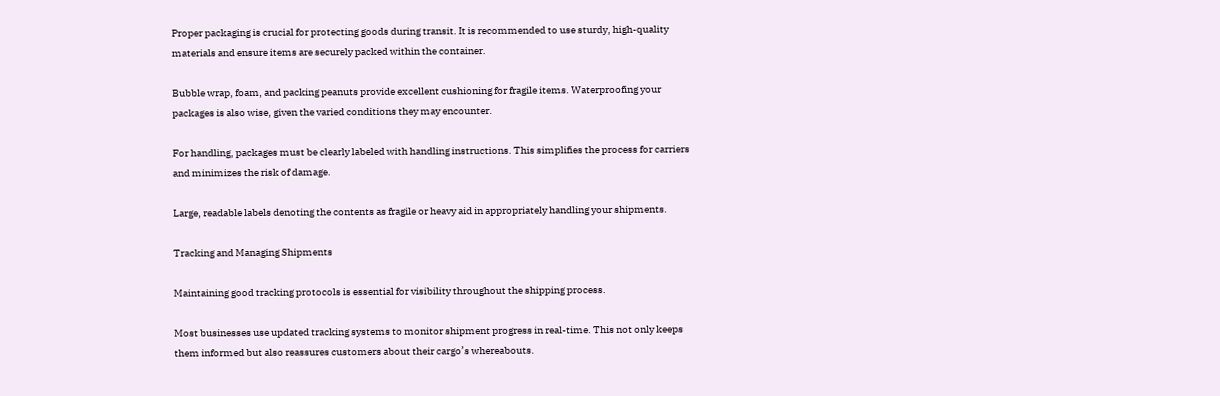Proper packaging is crucial for protecting goods during transit. It is recommended to use sturdy, high-quality materials and ensure items are securely packed within the container.

Bubble wrap, foam, and packing peanuts provide excellent cushioning for fragile items. Waterproofing your packages is also wise, given the varied conditions they may encounter.

For handling, packages must be clearly labeled with handling instructions. This simplifies the process for carriers and minimizes the risk of damage.

Large, readable labels denoting the contents as fragile or heavy aid in appropriately handling your shipments.

Tracking and Managing Shipments

Maintaining good tracking protocols is essential for visibility throughout the shipping process.

Most businesses use updated tracking systems to monitor shipment progress in real-time. This not only keeps them informed but also reassures customers about their cargo’s whereabouts.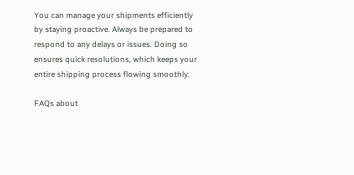You can manage your shipments efficiently by staying proactive. Always be prepared to respond to any delays or issues. Doing so ensures quick resolutions, which keeps your entire shipping process flowing smoothly.

FAQs about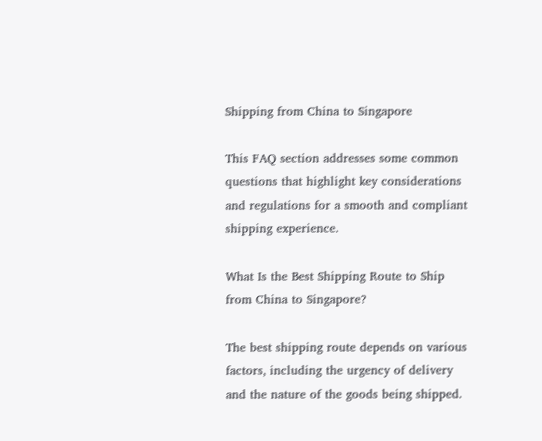Shipping from China to Singapore

This FAQ section addresses some common questions that highlight key considerations and regulations for a smooth and compliant shipping experience.

What Is the Best Shipping Route to Ship from China to Singapore?

The best shipping route depends on various factors, including the urgency of delivery and the nature of the goods being shipped.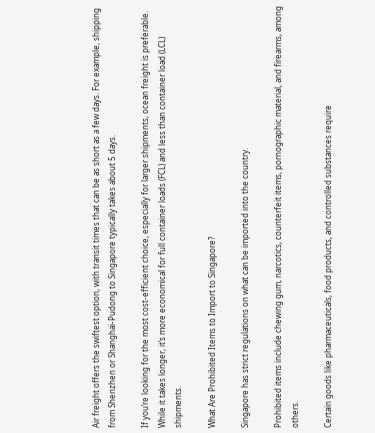Air freight offers the swiftest option, with transit times that can be as short as a few days. For example, shipping from Shenzhen or Shanghai-Pudong to Singapore typically takes about 5 days.

If you’re looking for the most cost-efficient choice, especially for larger shipments, ocean freight is preferable. While it takes longer, it’s more economical for full container loads (FCL) and less than container load (LCL) shipments.

What Are Prohibited Items to Import to Singapore?

Singapore has strict regulations on what can be imported into the country.

Prohibited items include chewing gum, narcotics, counterfeit items, pornographic material, and firearms, among others.

Certain goods like pharmaceuticals, food products, and controlled substances require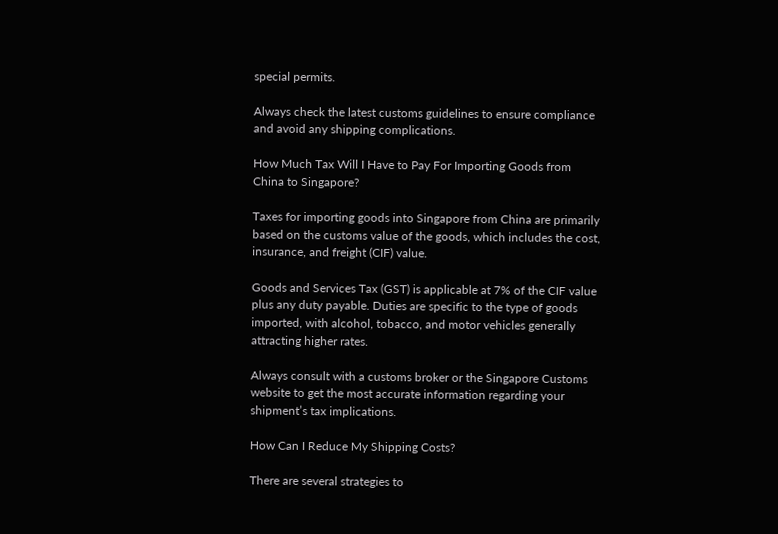special permits.

Always check the latest customs guidelines to ensure compliance and avoid any shipping complications.

How Much Tax Will I Have to Pay For Importing Goods from China to Singapore?

Taxes for importing goods into Singapore from China are primarily based on the customs value of the goods, which includes the cost, insurance, and freight (CIF) value.

Goods and Services Tax (GST) is applicable at 7% of the CIF value plus any duty payable. Duties are specific to the type of goods imported, with alcohol, tobacco, and motor vehicles generally attracting higher rates.

Always consult with a customs broker or the Singapore Customs website to get the most accurate information regarding your shipment’s tax implications.

How Can I Reduce My Shipping Costs?

There are several strategies to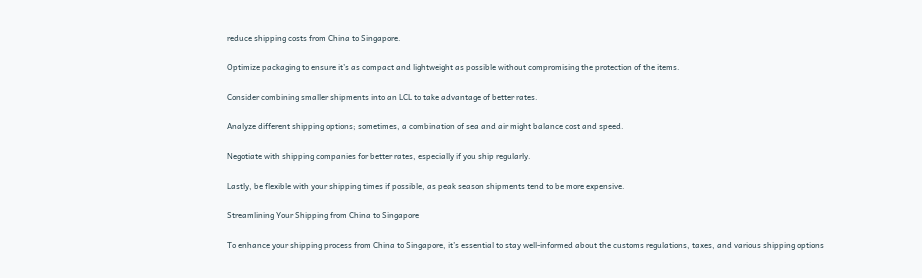reduce shipping costs from China to Singapore.

Optimize packaging to ensure it’s as compact and lightweight as possible without compromising the protection of the items.

Consider combining smaller shipments into an LCL to take advantage of better rates.

Analyze different shipping options; sometimes, a combination of sea and air might balance cost and speed.

Negotiate with shipping companies for better rates, especially if you ship regularly.

Lastly, be flexible with your shipping times if possible, as peak season shipments tend to be more expensive.

Streamlining Your Shipping from China to Singapore

To enhance your shipping process from China to Singapore, it’s essential to stay well-informed about the customs regulations, taxes, and various shipping options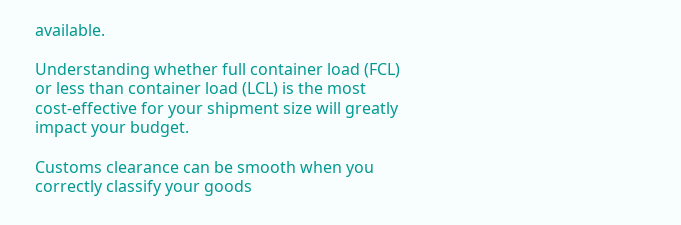available.

Understanding whether full container load (FCL) or less than container load (LCL) is the most cost-effective for your shipment size will greatly impact your budget.

Customs clearance can be smooth when you correctly classify your goods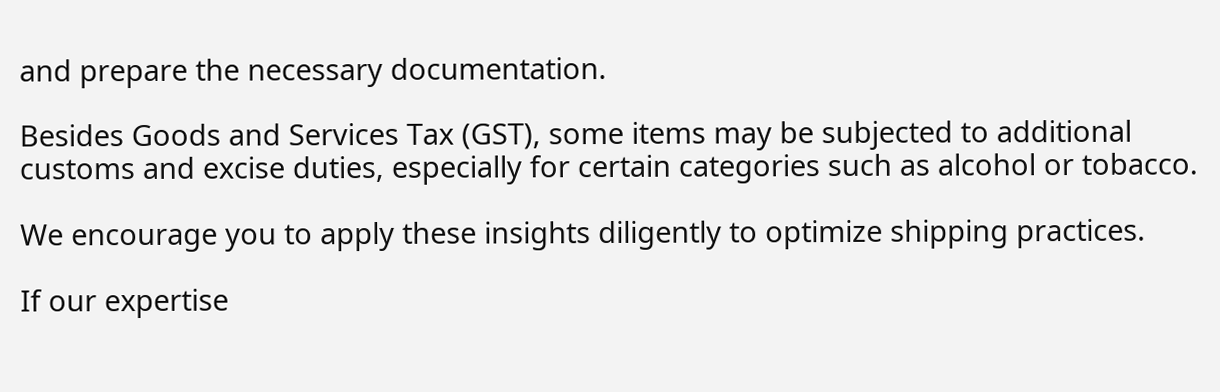and prepare the necessary documentation.

Besides Goods and Services Tax (GST), some items may be subjected to additional customs and excise duties, especially for certain categories such as alcohol or tobacco.

We encourage you to apply these insights diligently to optimize shipping practices.

If our expertise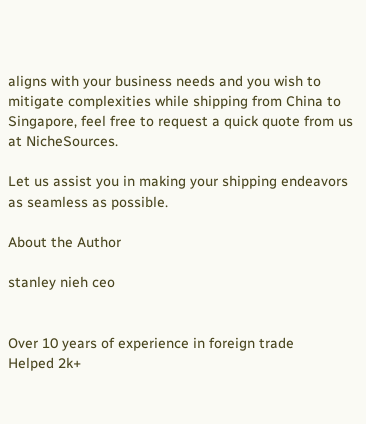aligns with your business needs and you wish to mitigate complexities while shipping from China to Singapore, feel free to request a quick quote from us at NicheSources.

Let us assist you in making your shipping endeavors as seamless as possible.

About the Author

stanley nieh ceo


Over 10 years of experience in foreign trade
Helped 2k+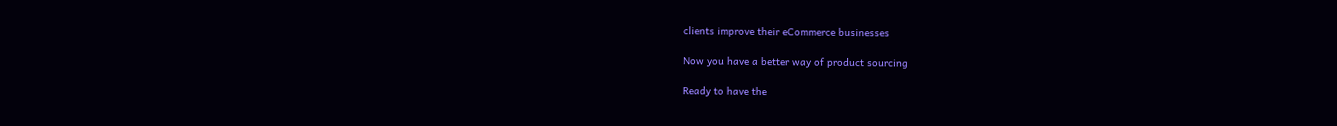clients improve their eCommerce businesses

Now you have a better way of product sourcing

Ready to have the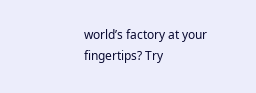world’s factory at your fingertips? Try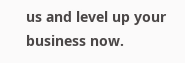us and level up your business now.